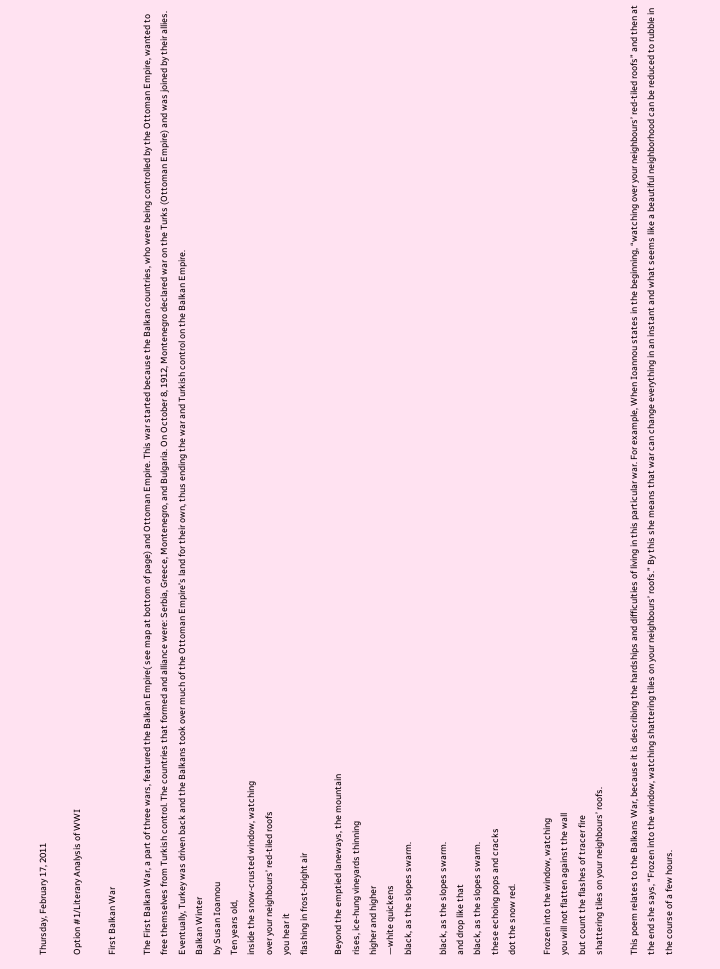Thursday, February 17, 2011

Option #1/Literary Analysis of WWI

First Balkan War

The First Balkan War, a part of three wars, featured the Balkan Empire( see map at bottom of page) and Ottoman Empire. This war started because the Balkan countries, who were being controlled by the Ottoman Empire, wanted to free themselves from Turkish control. The countries that formed and alliance were: Serbia, Greece, Montenegro, and Bulgaria. On October 8, 1912, Montenegro declared war on the Turks (Ottoman Empire) and was joined by their allies. Eventually, Turkey was driven back and the Balkans took over much of the Ottoman Empire’s land for their own, thus ending the war and Turkish control on the Balkan Empire.
Balkan Winter
by Susan Ioannou
Ten years old,
inside the snow-crusted window, watching
over your neighbours’ red-tiled roofs
you hear it
flashing in frost-bright air

Beyond the emptied laneways, the mountain
rises, ice-hung vineyards thinning
higher and higher
—white quickens
black, as the slopes swarm.

black, as the slopes swarm.
and drop like that
black, as the slopes swarm.
these echoing pops and cracks
dot the snow red.

Frozen into the window, watching
you will not flatten against the wall
but count the flashes of tracer fire
shattering tiles on your neighbours’ roofs.

This poem relates to the Balkans War, because it is describing the hardships and difficulties of living in this particular war. For example, When Ioannou states in the beginning, “watching over your neighbours’ red-tiled roofs” and then at the end she says, “Frozen into the window, watching shattering tiles on your neighbours’ roofs.” By this she means that war can change everything in an instant and what seems like a beautiful neighborhood can be reduced to rubble in the course of a few hours.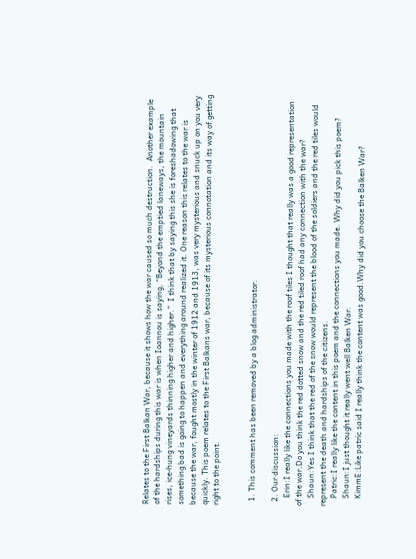Relates to the First Balkan War, because it shows how the war caused so much destruction.  Another example of the hardships during this war is when Ioannou is saying, “Beyond the emptied laneways, the mountain  rises, ice-hung vineyards thinning higher and higher.”  I think that by saying this she is foreshadowing that something bad is going to happen and everything around realized it. One reason this relates to the war is because the war, fought mostly in the winter of 1912 and 1913, was very mysterious and snuck up on you very quickly. This poem relates to the First Balkans war, because of its mysterious connotation and its way of getting right to the point.


  1. This comment has been removed by a blog administrator.

  2. Our discussion:
    Erin:I really like the connections you made with the roof tiles I thought that really was a good representation of the war.Do you think the red dotted snow and the red tiled roof had any connection with the war?
    Shaun:Yes I think that the red of the snow would represent the blood of the soldiers and the red tiles would represent the death and hardships of the citizens.
    Patric:I really like the content in this poem and the connections you made. Why did you pick this poem?
    Shaun:I just thought it really went well Balken War.
    KimmE:Like patric said I really think the content was good.Why did you choose the Balken War?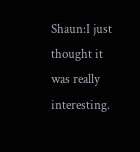Shaun:I just thought it was really interesting.